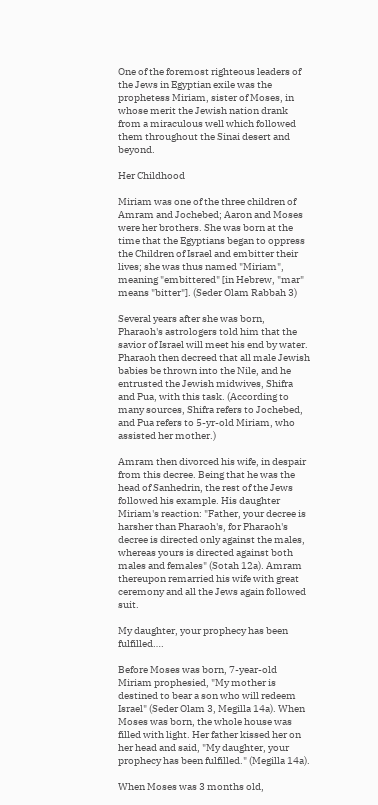One of the foremost righteous leaders of the Jews in Egyptian exile was the prophetess Miriam, sister of Moses, in whose merit the Jewish nation drank from a miraculous well which followed them throughout the Sinai desert and beyond.

Her Childhood

Miriam was one of the three children of Amram and Jochebed; Aaron and Moses were her brothers. She was born at the time that the Egyptians began to oppress the Children of Israel and embitter their lives; she was thus named "Miriam", meaning "embittered" [in Hebrew, "mar" means "bitter"]. (Seder Olam Rabbah 3)

Several years after she was born, Pharaoh's astrologers told him that the savior of Israel will meet his end by water. Pharaoh then decreed that all male Jewish babies be thrown into the Nile, and he entrusted the Jewish midwives, Shifra and Pua, with this task. (According to many sources, Shifra refers to Jochebed, and Pua refers to 5-yr-old Miriam, who assisted her mother.)

Amram then divorced his wife, in despair from this decree. Being that he was the head of Sanhedrin, the rest of the Jews followed his example. His daughter Miriam's reaction: "Father, your decree is harsher than Pharaoh's, for Pharaoh's decree is directed only against the males, whereas yours is directed against both males and females" (Sotah 12a). Amram thereupon remarried his wife with great ceremony and all the Jews again followed suit.

My daughter, your prophecy has been fulfilled….

Before Moses was born, 7-year-old Miriam prophesied, "My mother is destined to bear a son who will redeem Israel" (Seder Olam 3, Megilla 14a). When Moses was born, the whole house was filled with light. Her father kissed her on her head and said, "My daughter, your prophecy has been fulfilled." (Megilla 14a).

When Moses was 3 months old,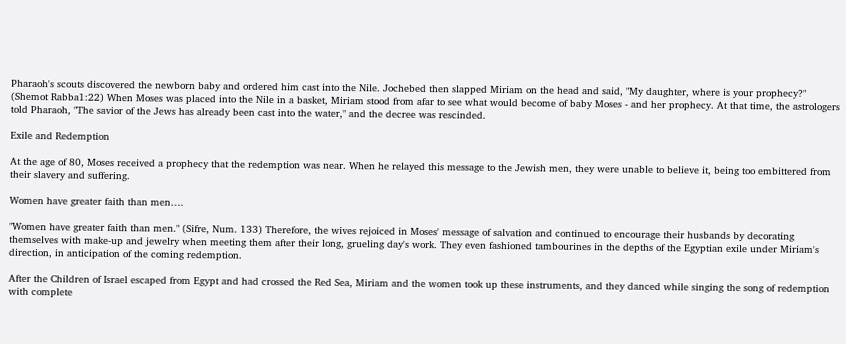Pharaoh's scouts discovered the newborn baby and ordered him cast into the Nile. Jochebed then slapped Miriam on the head and said, "My daughter, where is your prophecy?" (Shemot Rabba1:22) When Moses was placed into the Nile in a basket, Miriam stood from afar to see what would become of baby Moses - and her prophecy. At that time, the astrologers told Pharaoh, "The savior of the Jews has already been cast into the water," and the decree was rescinded.

Exile and Redemption

At the age of 80, Moses received a prophecy that the redemption was near. When he relayed this message to the Jewish men, they were unable to believe it, being too embittered from their slavery and suffering.

Women have greater faith than men….

"Women have greater faith than men." (Sifre, Num. 133) Therefore, the wives rejoiced in Moses' message of salvation and continued to encourage their husbands by decorating themselves with make-up and jewelry when meeting them after their long, grueling day's work. They even fashioned tambourines in the depths of the Egyptian exile under Miriam's direction, in anticipation of the coming redemption.

After the Children of Israel escaped from Egypt and had crossed the Red Sea, Miriam and the women took up these instruments, and they danced while singing the song of redemption with complete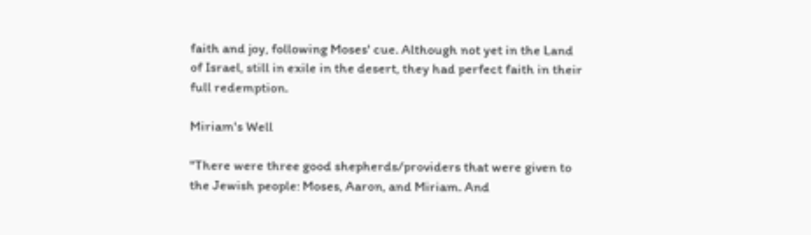faith and joy, following Moses' cue. Although not yet in the Land of Israel, still in exile in the desert, they had perfect faith in their full redemption.

Miriam's Well

"There were three good shepherds/providers that were given to the Jewish people: Moses, Aaron, and Miriam. And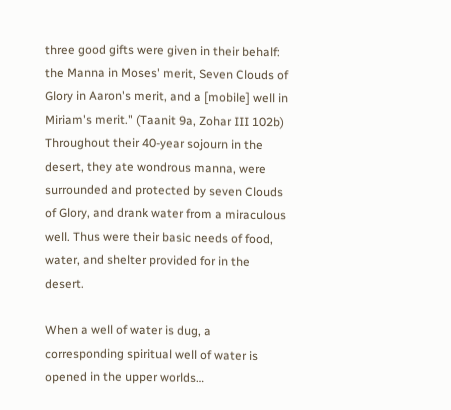three good gifts were given in their behalf: the Manna in Moses' merit, Seven Clouds of Glory in Aaron's merit, and a [mobile] well in Miriam's merit." (Taanit 9a, Zohar III 102b) Throughout their 40-year sojourn in the desert, they ate wondrous manna, were surrounded and protected by seven Clouds of Glory, and drank water from a miraculous well. Thus were their basic needs of food, water, and shelter provided for in the desert.

When a well of water is dug, a corresponding spiritual well of water is opened in the upper worlds…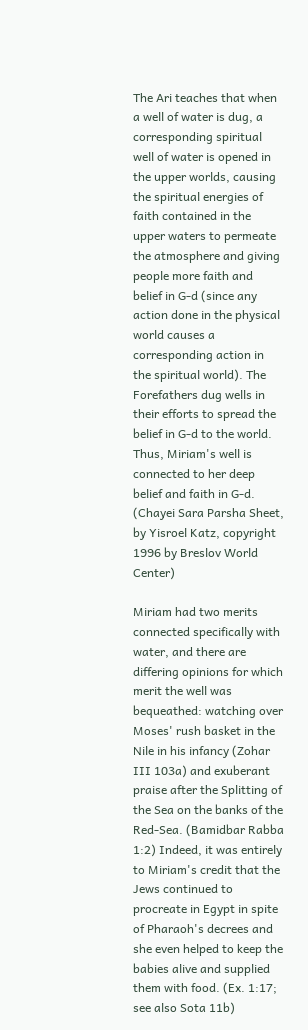The Ari teaches that when a well of water is dug, a corresponding spiritual well of water is opened in the upper worlds, causing the spiritual energies of faith contained in the upper waters to permeate the atmosphere and giving people more faith and belief in G‑d (since any action done in the physical world causes a corresponding action in the spiritual world). The Forefathers dug wells in their efforts to spread the belief in G‑d to the world. Thus, Miriam's well is connected to her deep belief and faith in G‑d. (Chayei Sara Parsha Sheet, by Yisroel Katz, copyright 1996 by Breslov World Center)

Miriam had two merits connected specifically with water, and there are differing opinions for which merit the well was bequeathed: watching over Moses' rush basket in the Nile in his infancy (Zohar III 103a) and exuberant praise after the Splitting of the Sea on the banks of the Red-Sea. (Bamidbar Rabba 1:2) Indeed, it was entirely to Miriam's credit that the Jews continued to procreate in Egypt in spite of Pharaoh's decrees and she even helped to keep the babies alive and supplied them with food. (Ex. 1:17; see also Sota 11b)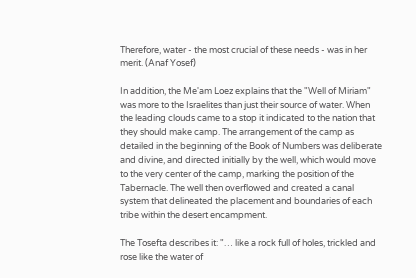Therefore, water - the most crucial of these needs - was in her merit. (Anaf Yosef)

In addition, the Me'am Loez explains that the "Well of Miriam" was more to the Israelites than just their source of water. When the leading clouds came to a stop it indicated to the nation that they should make camp. The arrangement of the camp as detailed in the beginning of the Book of Numbers was deliberate and divine, and directed initially by the well, which would move to the very center of the camp, marking the position of the Tabernacle. The well then overflowed and created a canal system that delineated the placement and boundaries of each tribe within the desert encampment.

The Tosefta describes it: "… like a rock full of holes, trickled and rose like the water of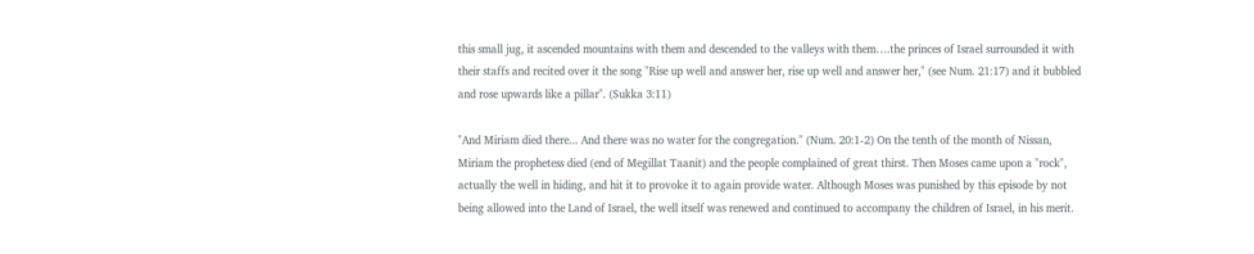this small jug, it ascended mountains with them and descended to the valleys with them….the princes of Israel surrounded it with their staffs and recited over it the song "Rise up well and answer her, rise up well and answer her," (see Num. 21:17) and it bubbled and rose upwards like a pillar". (Sukka 3:11)

"And Miriam died there... And there was no water for the congregation." (Num. 20:1-2) On the tenth of the month of Nissan, Miriam the prophetess died (end of Megillat Taanit) and the people complained of great thirst. Then Moses came upon a "rock", actually the well in hiding, and hit it to provoke it to again provide water. Although Moses was punished by this episode by not being allowed into the Land of Israel, the well itself was renewed and continued to accompany the children of Israel, in his merit.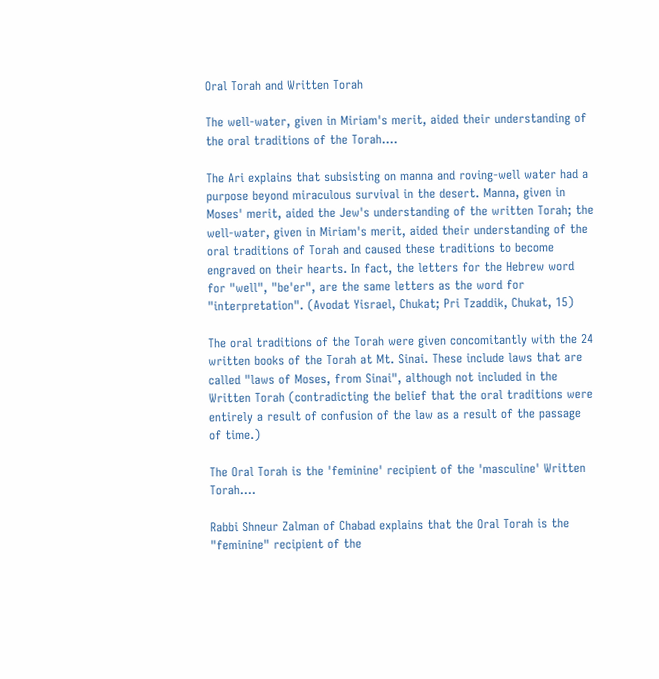Oral Torah and Written Torah

The well-water, given in Miriam's merit, aided their understanding of the oral traditions of the Torah….

The Ari explains that subsisting on manna and roving-well water had a purpose beyond miraculous survival in the desert. Manna, given in Moses' merit, aided the Jew's understanding of the written Torah; the well-water, given in Miriam's merit, aided their understanding of the oral traditions of Torah and caused these traditions to become engraved on their hearts. In fact, the letters for the Hebrew word for "well", "be'er", are the same letters as the word for "interpretation". (Avodat Yisrael, Chukat; Pri Tzaddik, Chukat, 15)

The oral traditions of the Torah were given concomitantly with the 24 written books of the Torah at Mt. Sinai. These include laws that are called "laws of Moses, from Sinai", although not included in the Written Torah (contradicting the belief that the oral traditions were entirely a result of confusion of the law as a result of the passage of time.)

The Oral Torah is the 'feminine' recipient of the 'masculine' Written Torah….

Rabbi Shneur Zalman of Chabad explains that the Oral Torah is the "feminine" recipient of the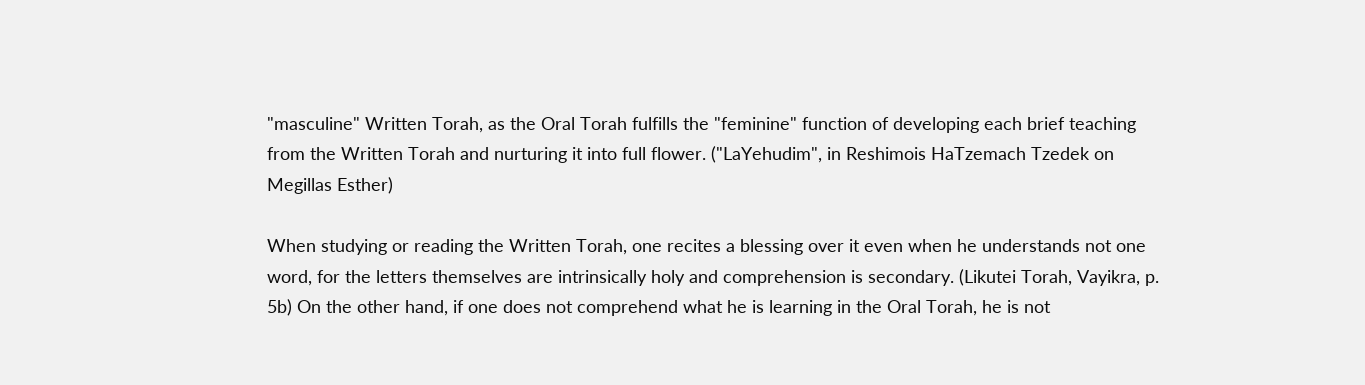"masculine" Written Torah, as the Oral Torah fulfills the "feminine" function of developing each brief teaching from the Written Torah and nurturing it into full flower. ("LaYehudim", in Reshimois HaTzemach Tzedek on Megillas Esther)

When studying or reading the Written Torah, one recites a blessing over it even when he understands not one word, for the letters themselves are intrinsically holy and comprehension is secondary. (Likutei Torah, Vayikra, p. 5b) On the other hand, if one does not comprehend what he is learning in the Oral Torah, he is not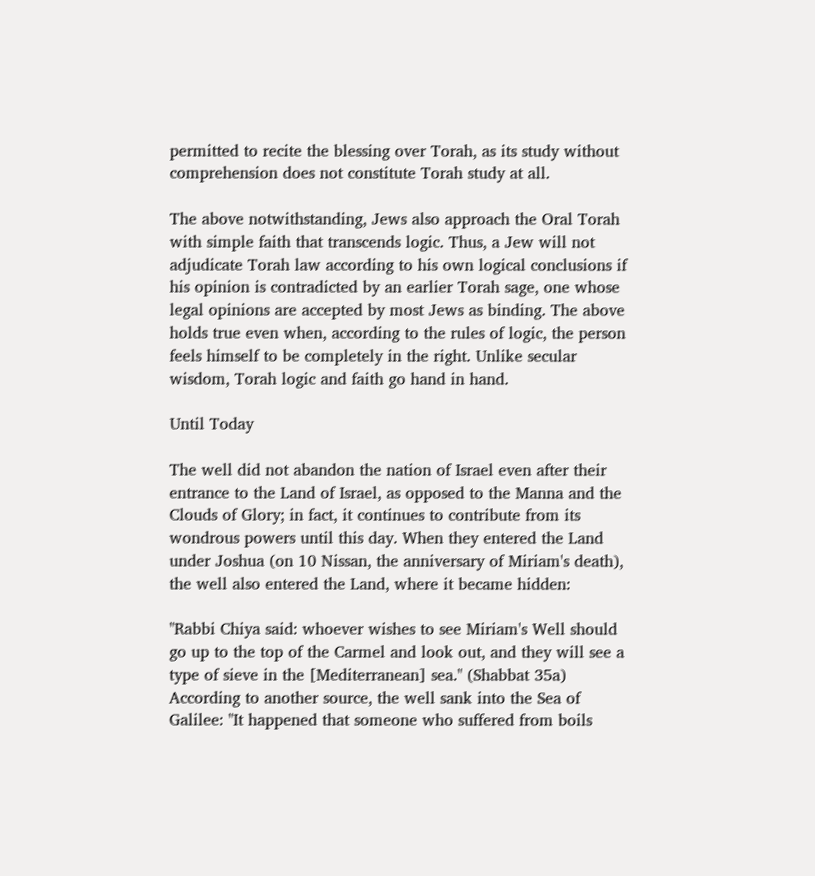permitted to recite the blessing over Torah, as its study without comprehension does not constitute Torah study at all.

The above notwithstanding, Jews also approach the Oral Torah with simple faith that transcends logic. Thus, a Jew will not adjudicate Torah law according to his own logical conclusions if his opinion is contradicted by an earlier Torah sage, one whose legal opinions are accepted by most Jews as binding. The above holds true even when, according to the rules of logic, the person feels himself to be completely in the right. Unlike secular wisdom, Torah logic and faith go hand in hand.

Until Today

The well did not abandon the nation of Israel even after their entrance to the Land of Israel, as opposed to the Manna and the Clouds of Glory; in fact, it continues to contribute from its wondrous powers until this day. When they entered the Land under Joshua (on 10 Nissan, the anniversary of Miriam's death), the well also entered the Land, where it became hidden:

"Rabbi Chiya said: whoever wishes to see Miriam's Well should go up to the top of the Carmel and look out, and they will see a type of sieve in the [Mediterranean] sea." (Shabbat 35a) According to another source, the well sank into the Sea of Galilee: "It happened that someone who suffered from boils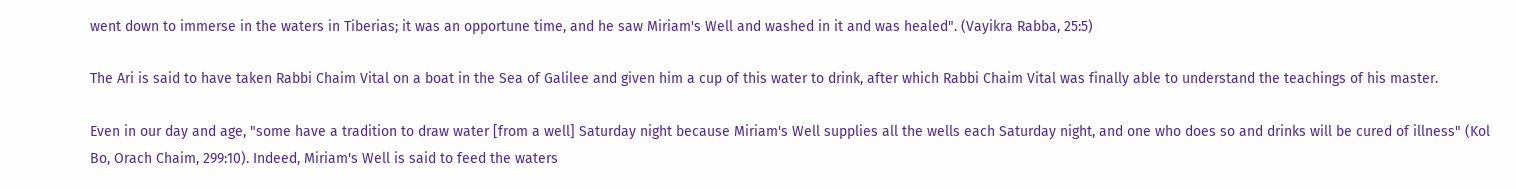went down to immerse in the waters in Tiberias; it was an opportune time, and he saw Miriam's Well and washed in it and was healed". (Vayikra Rabba, 25:5)

The Ari is said to have taken Rabbi Chaim Vital on a boat in the Sea of Galilee and given him a cup of this water to drink, after which Rabbi Chaim Vital was finally able to understand the teachings of his master.

Even in our day and age, "some have a tradition to draw water [from a well] Saturday night because Miriam's Well supplies all the wells each Saturday night, and one who does so and drinks will be cured of illness" (Kol Bo, Orach Chaim, 299:10). Indeed, Miriam's Well is said to feed the waters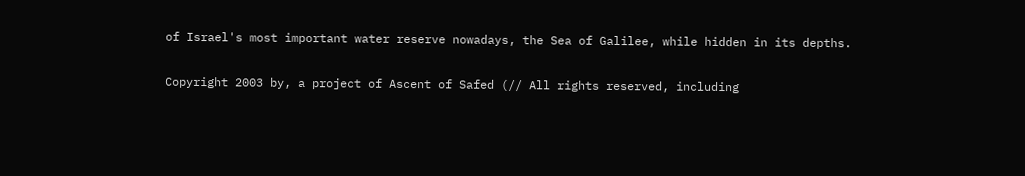of Israel's most important water reserve nowadays, the Sea of Galilee, while hidden in its depths.

Copyright 2003 by, a project of Ascent of Safed (// All rights reserved, including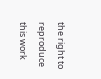the right to reproduce this work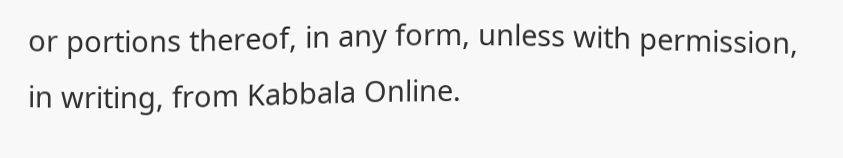or portions thereof, in any form, unless with permission, in writing, from Kabbala Online.